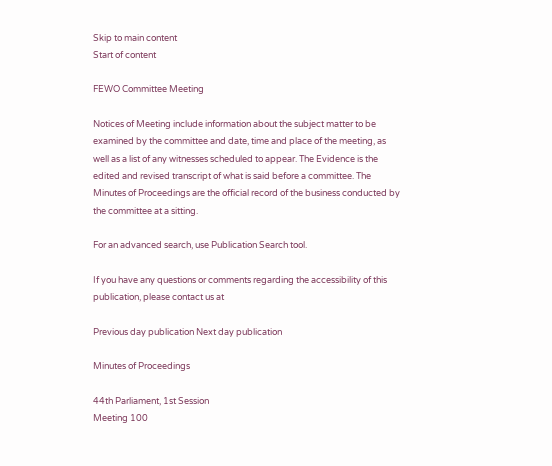Skip to main content
Start of content

FEWO Committee Meeting

Notices of Meeting include information about the subject matter to be examined by the committee and date, time and place of the meeting, as well as a list of any witnesses scheduled to appear. The Evidence is the edited and revised transcript of what is said before a committee. The Minutes of Proceedings are the official record of the business conducted by the committee at a sitting.

For an advanced search, use Publication Search tool.

If you have any questions or comments regarding the accessibility of this publication, please contact us at

Previous day publication Next day publication

Minutes of Proceedings

44th Parliament, 1st Session
Meeting 100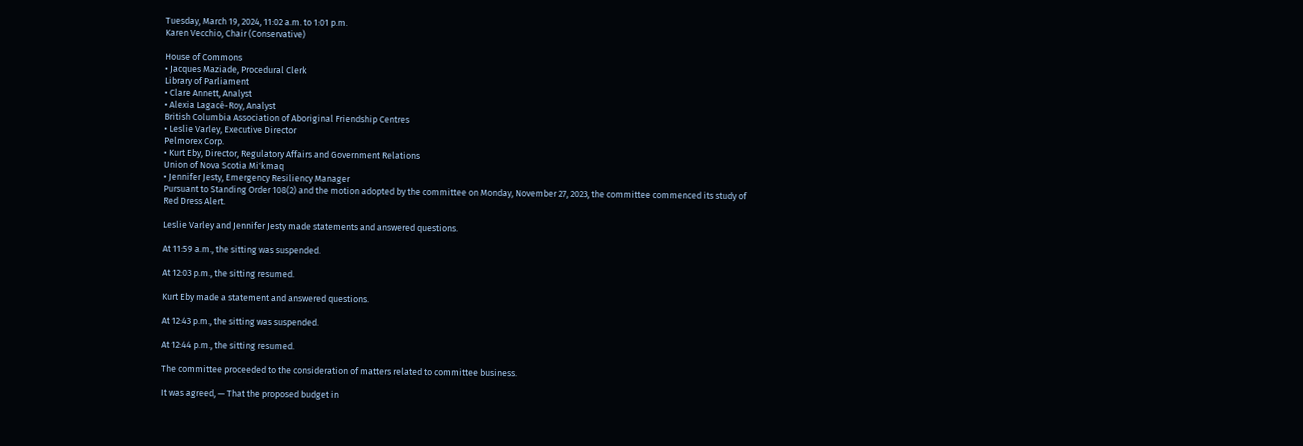Tuesday, March 19, 2024, 11:02 a.m. to 1:01 p.m.
Karen Vecchio, Chair (Conservative)

House of Commons
• Jacques Maziade, Procedural Clerk
Library of Parliament
• Clare Annett, Analyst
• Alexia Lagacé-Roy, Analyst
British Columbia Association of Aboriginal Friendship Centres
• Leslie Varley, Executive Director
Pelmorex Corp.
• Kurt Eby, Director, Regulatory Affairs and Government Relations
Union of Nova Scotia Mi'kmaq
• Jennifer Jesty, Emergency Resiliency Manager
Pursuant to Standing Order 108(2) and the motion adopted by the committee on Monday, November 27, 2023, the committee commenced its study of Red Dress Alert.

Leslie Varley and Jennifer Jesty made statements and answered questions.

At 11:59 a.m., the sitting was suspended.

At 12:03 p.m., the sitting resumed.

Kurt Eby made a statement and answered questions.

At 12:43 p.m., the sitting was suspended.

At 12:44 p.m., the sitting resumed.

The committee proceeded to the consideration of matters related to committee business.

It was agreed, — That the proposed budget in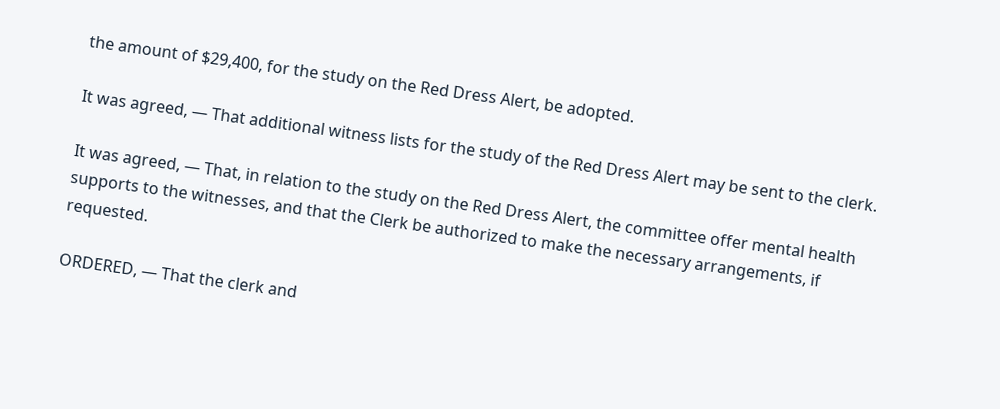the amount of $29,400, for the study on the Red Dress Alert, be adopted.

It was agreed, — That additional witness lists for the study of the Red Dress Alert may be sent to the clerk.

It was agreed, — That, in relation to the study on the Red Dress Alert, the committee offer mental health supports to the witnesses, and that the Clerk be authorized to make the necessary arrangements, if requested.

ORDERED, — That the clerk and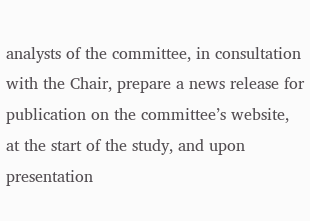analysts of the committee, in consultation with the Chair, prepare a news release for publication on the committee’s website, at the start of the study, and upon presentation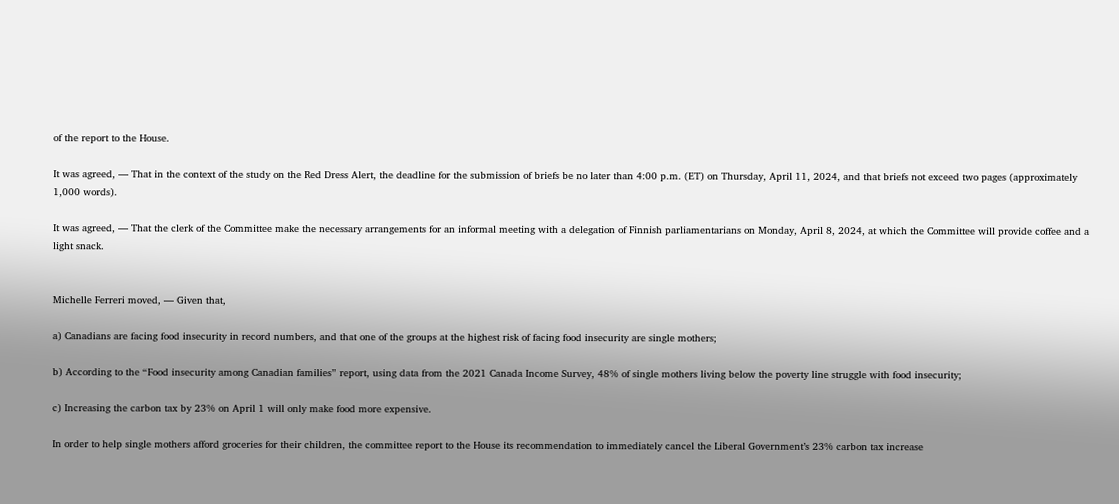of the report to the House.

It was agreed, — That in the context of the study on the Red Dress Alert, the deadline for the submission of briefs be no later than 4:00 p.m. (ET) on Thursday, April 11, 2024, and that briefs not exceed two pages (approximately 1,000 words).

It was agreed, — That the clerk of the Committee make the necessary arrangements for an informal meeting with a delegation of Finnish parliamentarians on Monday, April 8, 2024, at which the Committee will provide coffee and a light snack.


Michelle Ferreri moved, — Given that,

a) Canadians are facing food insecurity in record numbers, and that one of the groups at the highest risk of facing food insecurity are single mothers;

b) According to the “Food insecurity among Canadian families” report, using data from the 2021 Canada Income Survey, 48% of single mothers living below the poverty line struggle with food insecurity;

c) Increasing the carbon tax by 23% on April 1 will only make food more expensive.

In order to help single mothers afford groceries for their children, the committee report to the House its recommendation to immediately cancel the Liberal Government’s 23% carbon tax increase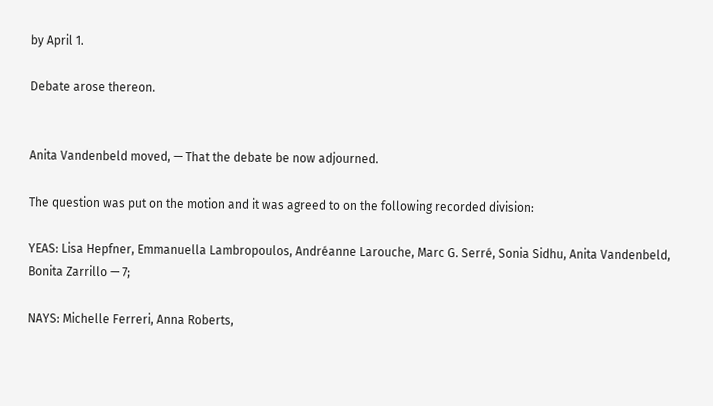by April 1.

Debate arose thereon.


Anita Vandenbeld moved, — That the debate be now adjourned.

The question was put on the motion and it was agreed to on the following recorded division:

YEAS: Lisa Hepfner, Emmanuella Lambropoulos, Andréanne Larouche, Marc G. Serré, Sonia Sidhu, Anita Vandenbeld, Bonita Zarrillo — 7;

NAYS: Michelle Ferreri, Anna Roberts,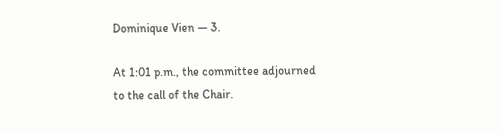Dominique Vien — 3.

At 1:01 p.m., the committee adjourned to the call of the Chair.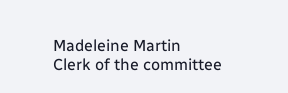Madeleine Martin
Clerk of the committee